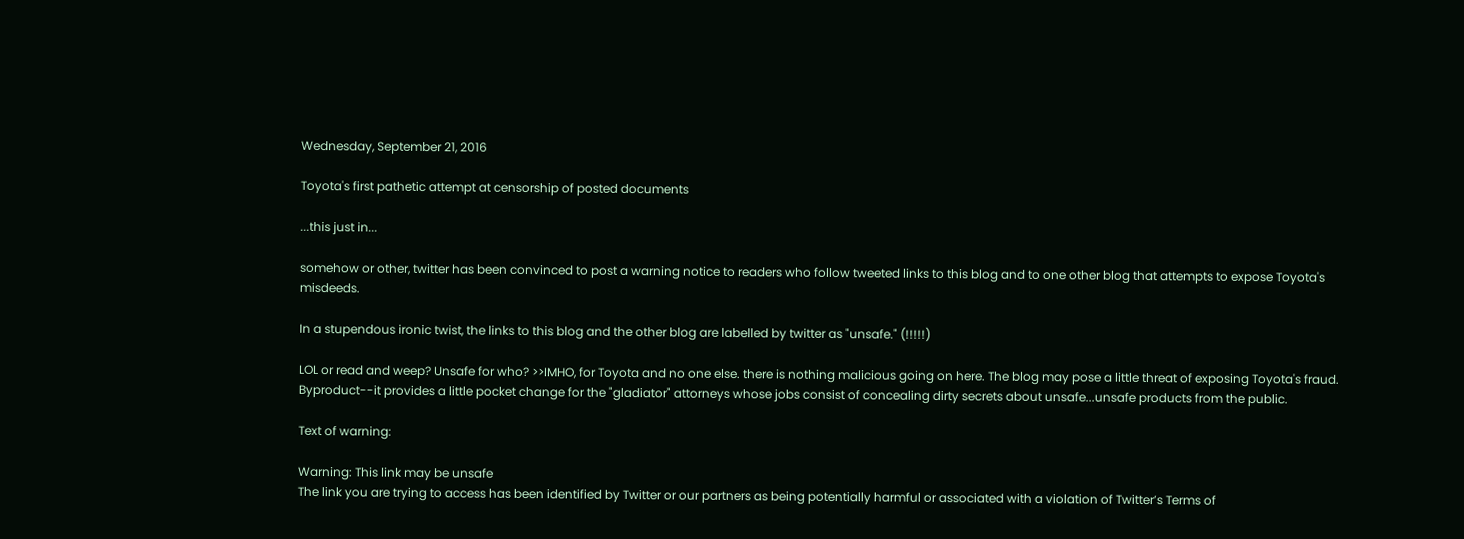Wednesday, September 21, 2016

Toyota's first pathetic attempt at censorship of posted documents

...this just in...

somehow or other, twitter has been convinced to post a warning notice to readers who follow tweeted links to this blog and to one other blog that attempts to expose Toyota's misdeeds.

In a stupendous ironic twist, the links to this blog and the other blog are labelled by twitter as "unsafe." (!!!!!)

LOL or read and weep? Unsafe for who? >>IMHO, for Toyota and no one else. there is nothing malicious going on here. The blog may pose a little threat of exposing Toyota's fraud. Byproduct--it provides a little pocket change for the "gladiator" attorneys whose jobs consist of concealing dirty secrets about unsafe...unsafe products from the public.

Text of warning:

Warning: This link may be unsafe
The link you are trying to access has been identified by Twitter or our partners as being potentially harmful or associated with a violation of Twitter’s Terms of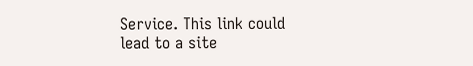Service. This link could lead to a site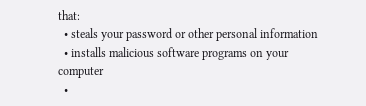that:
  • steals your password or other personal information
  • installs malicious software programs on your computer
  •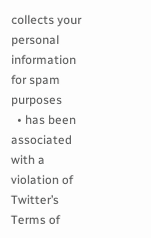collects your personal information for spam purposes
  • has been associated with a violation of Twitter’s Terms of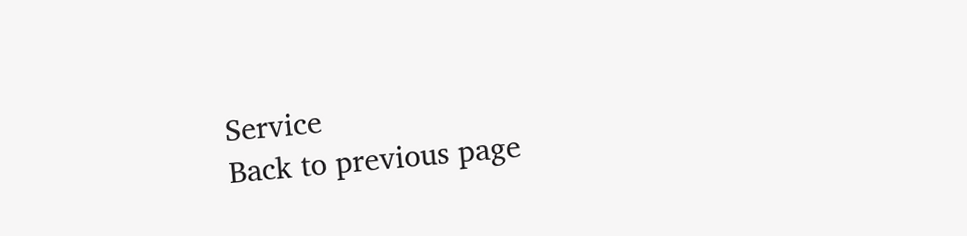Service
Back to previous page